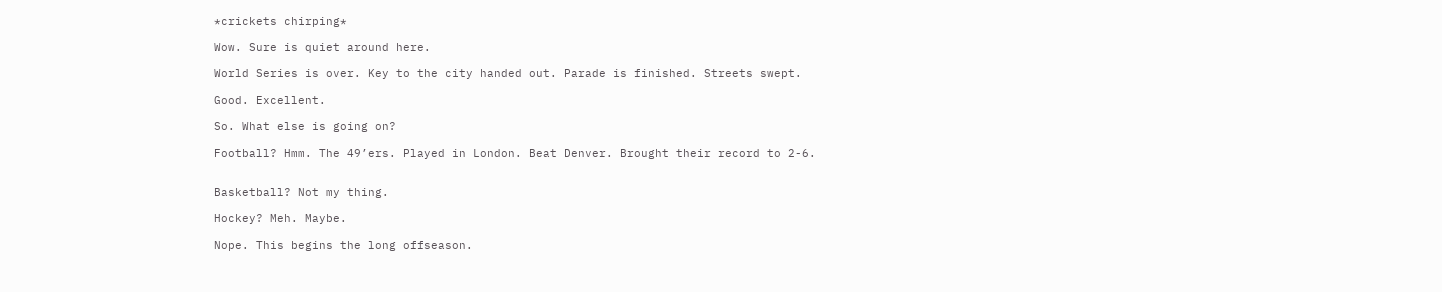*crickets chirping*

Wow. Sure is quiet around here.

World Series is over. Key to the city handed out. Parade is finished. Streets swept.

Good. Excellent.

So. What else is going on?

Football? Hmm. The 49’ers. Played in London. Beat Denver. Brought their record to 2-6.


Basketball? Not my thing.

Hockey? Meh. Maybe.

Nope. This begins the long offseason.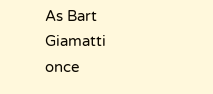As Bart Giamatti once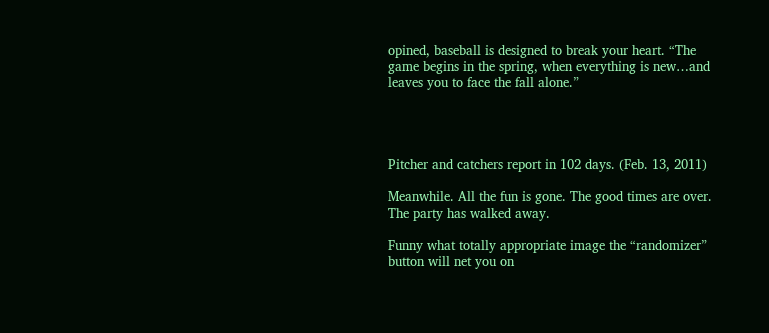opined, baseball is designed to break your heart. “The game begins in the spring, when everything is new…and leaves you to face the fall alone.”




Pitcher and catchers report in 102 days. (Feb. 13, 2011)

Meanwhile. All the fun is gone. The good times are over. The party has walked away.

Funny what totally appropriate image the “randomizer” button will net you on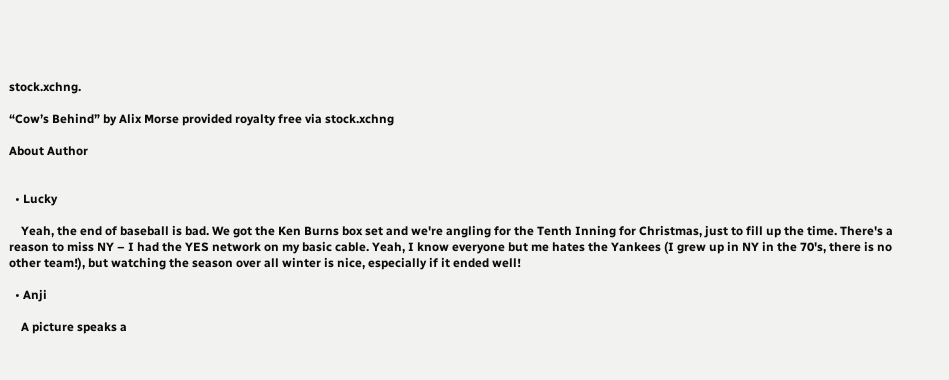stock.xchng.

“Cow’s Behind” by Alix Morse provided royalty free via stock.xchng

About Author


  • Lucky

    Yeah, the end of baseball is bad. We got the Ken Burns box set and we're angling for the Tenth Inning for Christmas, just to fill up the time. There's a reason to miss NY – I had the YES network on my basic cable. Yeah, I know everyone but me hates the Yankees (I grew up in NY in the 70's, there is no other team!), but watching the season over all winter is nice, especially if it ended well!

  • Anji

    A picture speaks a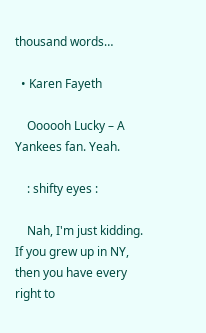thousand words…

  • Karen Fayeth

    Oooooh Lucky – A Yankees fan. Yeah.

    : shifty eyes :

    Nah, I'm just kidding. If you grew up in NY, then you have every right to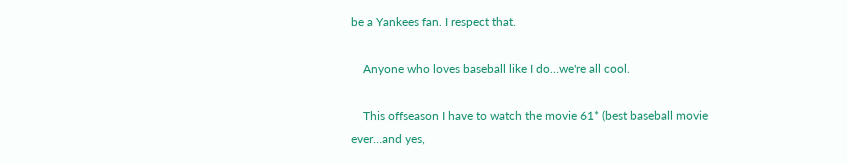be a Yankees fan. I respect that.

    Anyone who loves baseball like I do…we're all cool.

    This offseason I have to watch the movie 61* (best baseball movie ever…and yes,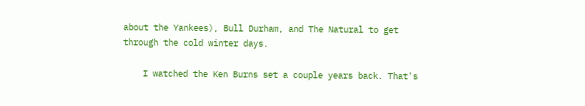about the Yankees), Bull Durham, and The Natural to get through the cold winter days.

    I watched the Ken Burns set a couple years back. That's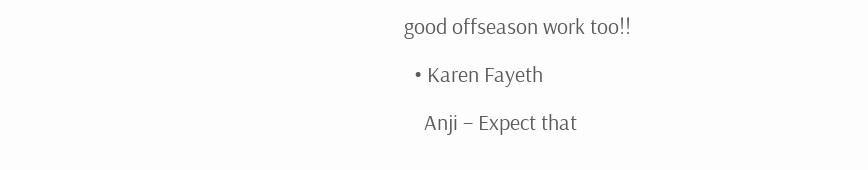good offseason work too!!

  • Karen Fayeth

    Anji – Expect that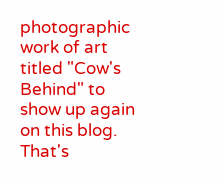photographic work of art titled "Cow's Behind" to show up again on this blog. That's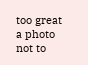too great a photo not to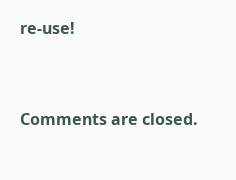re-use!


Comments are closed.